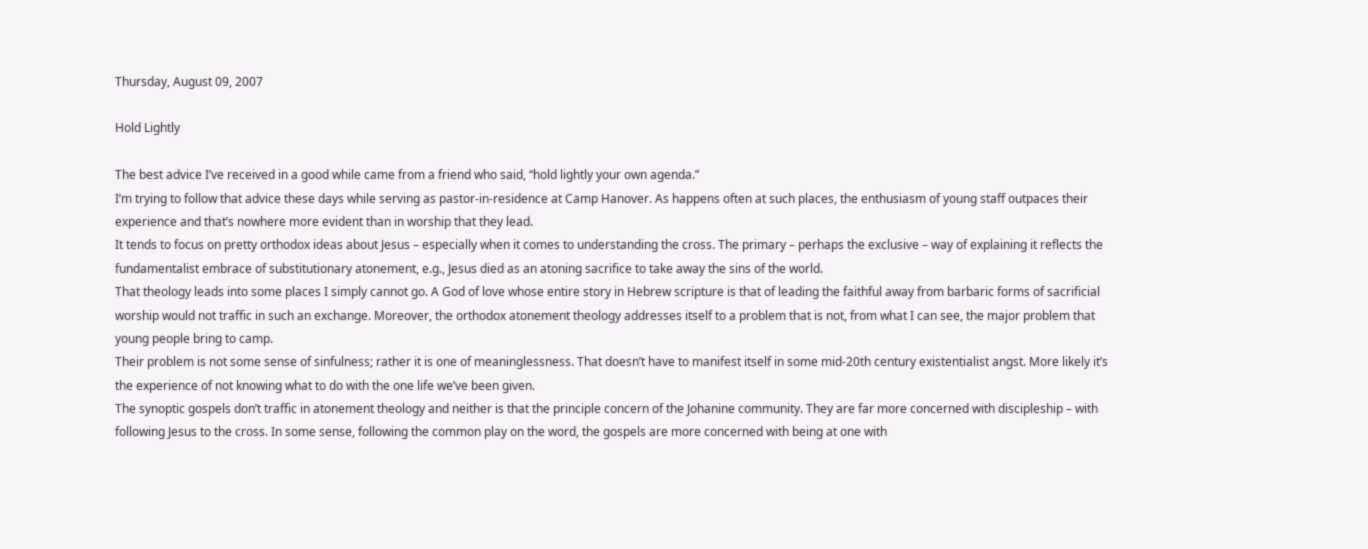Thursday, August 09, 2007

Hold Lightly

The best advice I’ve received in a good while came from a friend who said, “hold lightly your own agenda.”
I’m trying to follow that advice these days while serving as pastor-in-residence at Camp Hanover. As happens often at such places, the enthusiasm of young staff outpaces their experience and that’s nowhere more evident than in worship that they lead.
It tends to focus on pretty orthodox ideas about Jesus – especially when it comes to understanding the cross. The primary – perhaps the exclusive – way of explaining it reflects the fundamentalist embrace of substitutionary atonement, e.g., Jesus died as an atoning sacrifice to take away the sins of the world.
That theology leads into some places I simply cannot go. A God of love whose entire story in Hebrew scripture is that of leading the faithful away from barbaric forms of sacrificial worship would not traffic in such an exchange. Moreover, the orthodox atonement theology addresses itself to a problem that is not, from what I can see, the major problem that young people bring to camp.
Their problem is not some sense of sinfulness; rather it is one of meaninglessness. That doesn’t have to manifest itself in some mid-20th century existentialist angst. More likely it’s the experience of not knowing what to do with the one life we’ve been given.
The synoptic gospels don’t traffic in atonement theology and neither is that the principle concern of the Johanine community. They are far more concerned with discipleship – with following Jesus to the cross. In some sense, following the common play on the word, the gospels are more concerned with being at one with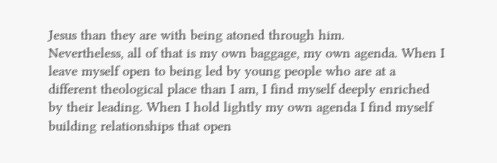Jesus than they are with being atoned through him.
Nevertheless, all of that is my own baggage, my own agenda. When I leave myself open to being led by young people who are at a different theological place than I am, I find myself deeply enriched by their leading. When I hold lightly my own agenda I find myself building relationships that open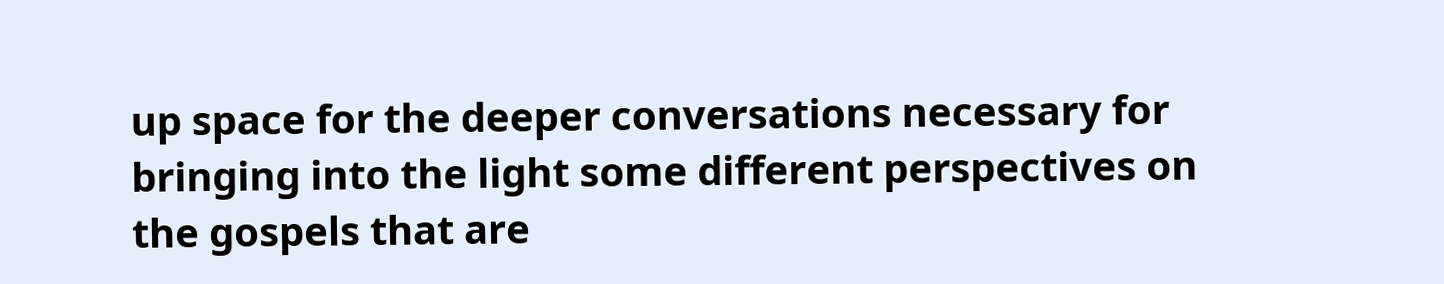up space for the deeper conversations necessary for bringing into the light some different perspectives on the gospels that are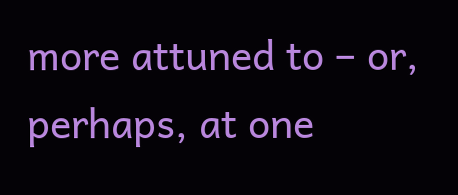more attuned to – or, perhaps, at one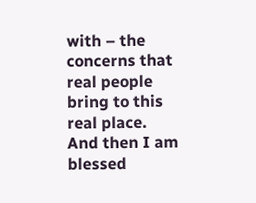with – the concerns that real people bring to this real place.
And then I am blessed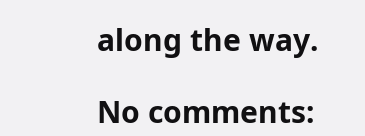along the way.

No comments: